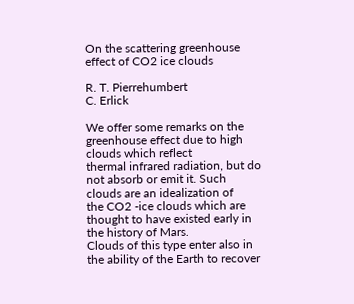On the scattering greenhouse effect of CO2 ice clouds

R. T. Pierrehumbert
C. Erlick

We offer some remarks on the greenhouse effect due to high clouds which reflect
thermal infrared radiation, but do not absorb or emit it. Such clouds are an idealization of
the CO2 -ice clouds which are thought to have existed early in the history of Mars.
Clouds of this type enter also in the ability of the Earth to recover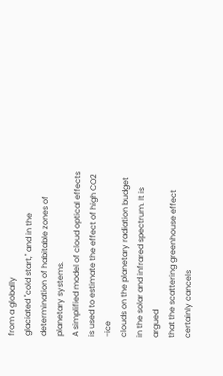from a globally
glaciated "cold start," and in the determination of habitable zones of planetary systems.
A simplified model of cloud optical effects is used to estimate the effect of high CO2 -ice
clouds on the planetary radiation budget in the solar and infrared spectrum. It is argued
that the scattering greenhouse effect certainly cancels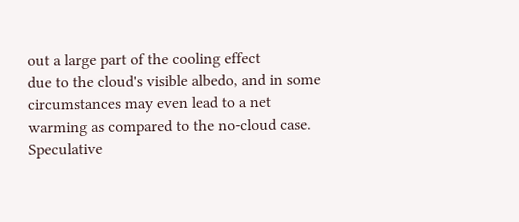out a large part of the cooling effect
due to the cloud's visible albedo, and in some circumstances may even lead to a net
warming as compared to the no-cloud case. Speculative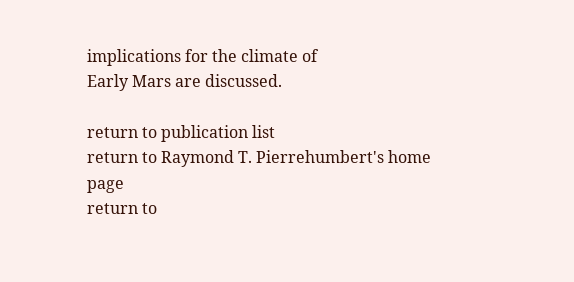implications for the climate of
Early Mars are discussed.

return to publication list
return to Raymond T. Pierrehumbert's home page
return to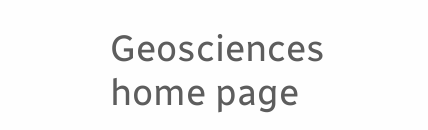Geosciences home page